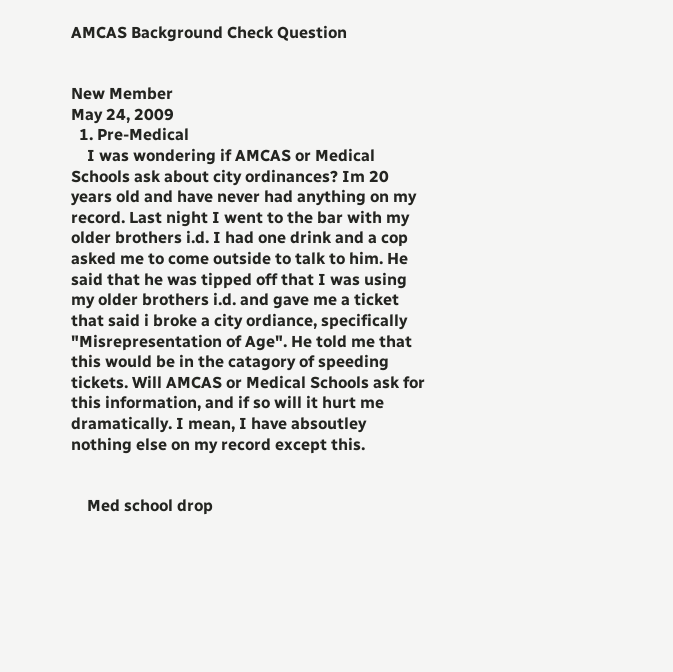AMCAS Background Check Question


New Member
May 24, 2009
  1. Pre-Medical
    I was wondering if AMCAS or Medical Schools ask about city ordinances? Im 20 years old and have never had anything on my record. Last night I went to the bar with my older brothers i.d. I had one drink and a cop asked me to come outside to talk to him. He said that he was tipped off that I was using my older brothers i.d. and gave me a ticket that said i broke a city ordiance, specifically "Misrepresentation of Age". He told me that this would be in the catagory of speeding tickets. Will AMCAS or Medical Schools ask for this information, and if so will it hurt me dramatically. I mean, I have absoutley nothing else on my record except this.


    Med school drop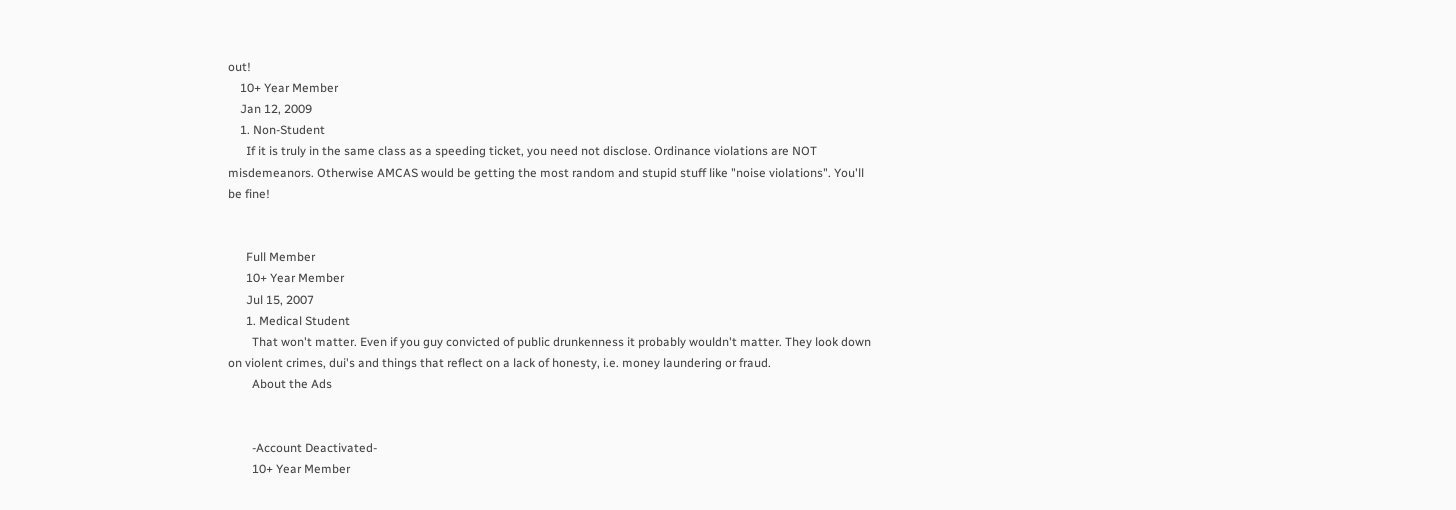out!
    10+ Year Member
    Jan 12, 2009
    1. Non-Student
      If it is truly in the same class as a speeding ticket, you need not disclose. Ordinance violations are NOT misdemeanors. Otherwise AMCAS would be getting the most random and stupid stuff like "noise violations". You'll be fine!


      Full Member
      10+ Year Member
      Jul 15, 2007
      1. Medical Student
        That won't matter. Even if you guy convicted of public drunkenness it probably wouldn't matter. They look down on violent crimes, dui's and things that reflect on a lack of honesty, i.e. money laundering or fraud.
        About the Ads


        -Account Deactivated-
        10+ Year Member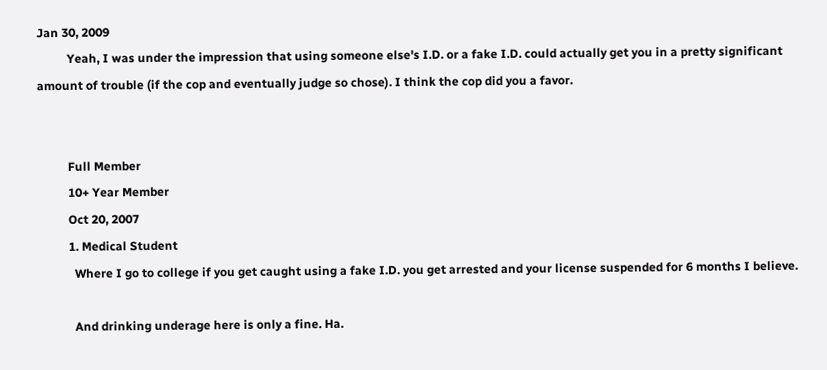Jan 30, 2009
          Yeah, I was under the impression that using someone else's I.D. or a fake I.D. could actually get you in a pretty significant amount of trouble (if the cop and eventually judge so chose). I think the cop did you a favor.


          Full Member
          10+ Year Member
          Oct 20, 2007
          1. Medical Student
            Where I go to college if you get caught using a fake I.D. you get arrested and your license suspended for 6 months I believe.

            And drinking underage here is only a fine. Ha.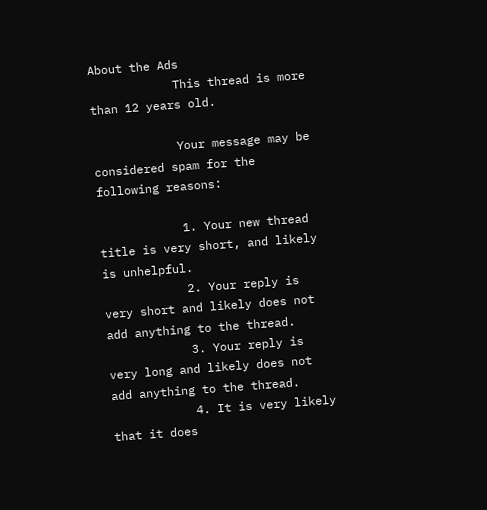About the Ads
            This thread is more than 12 years old.

            Your message may be considered spam for the following reasons:

            1. Your new thread title is very short, and likely is unhelpful.
            2. Your reply is very short and likely does not add anything to the thread.
            3. Your reply is very long and likely does not add anything to the thread.
            4. It is very likely that it does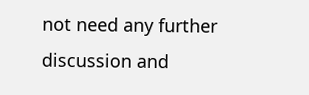not need any further discussion and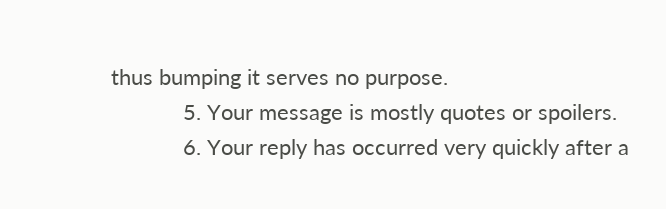thus bumping it serves no purpose.
            5. Your message is mostly quotes or spoilers.
            6. Your reply has occurred very quickly after a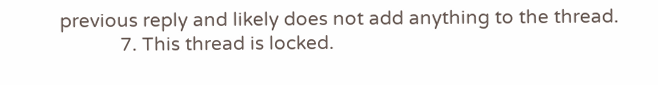previous reply and likely does not add anything to the thread.
            7. This thread is locked.